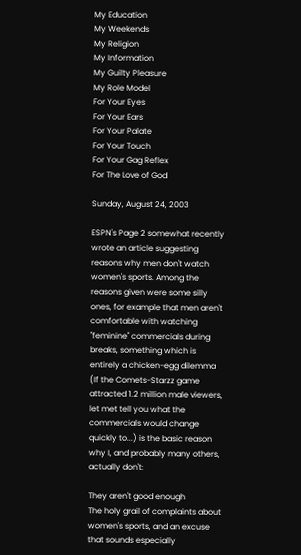My Education
My Weekends
My Religion
My Information
My Guilty Pleasure
My Role Model
For Your Eyes
For Your Ears
For Your Palate
For Your Touch
For Your Gag Reflex
For The Love of God

Sunday, August 24, 2003

ESPN's Page 2 somewhat recently wrote an article suggesting reasons why men don't watch women's sports. Among the reasons given were some silly ones, for example that men aren't comfortable with watching "feminine" commercials during breaks, something which is entirely a chicken-egg dilemma (If the Comets-Starzz game attracted 1.2 million male viewers, let met tell you what the commercials would change quickly to...) is the basic reason why I, and probably many others, actually don't:

They aren't good enough
The holy grail of complaints about women's sports, and an excuse that sounds especially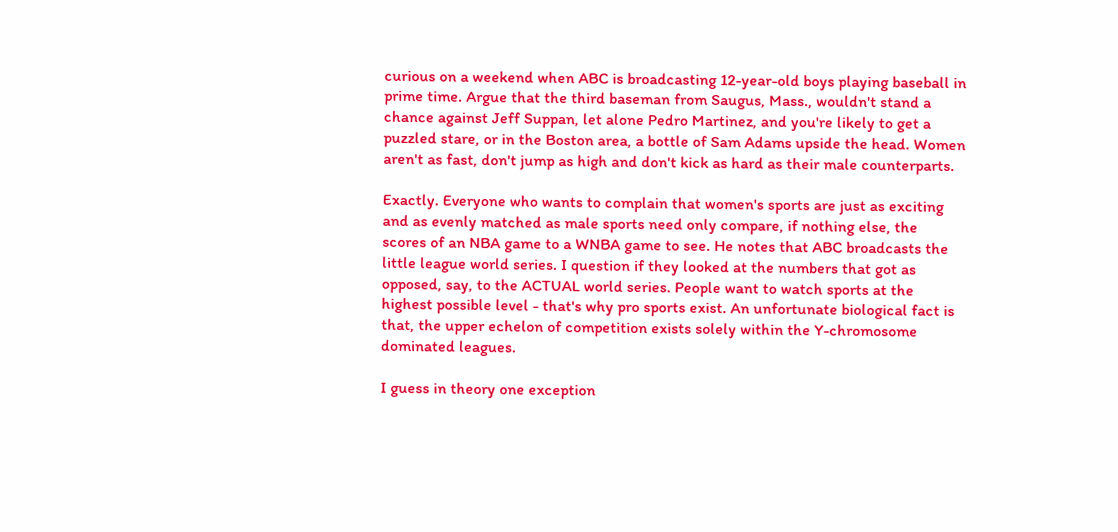curious on a weekend when ABC is broadcasting 12-year-old boys playing baseball in prime time. Argue that the third baseman from Saugus, Mass., wouldn't stand a chance against Jeff Suppan, let alone Pedro Martinez, and you're likely to get a puzzled stare, or in the Boston area, a bottle of Sam Adams upside the head. Women aren't as fast, don't jump as high and don't kick as hard as their male counterparts.

Exactly. Everyone who wants to complain that women's sports are just as exciting and as evenly matched as male sports need only compare, if nothing else, the scores of an NBA game to a WNBA game to see. He notes that ABC broadcasts the little league world series. I question if they looked at the numbers that got as opposed, say, to the ACTUAL world series. People want to watch sports at the highest possible level - that's why pro sports exist. An unfortunate biological fact is that, the upper echelon of competition exists solely within the Y-chromosome dominated leagues.

I guess in theory one exception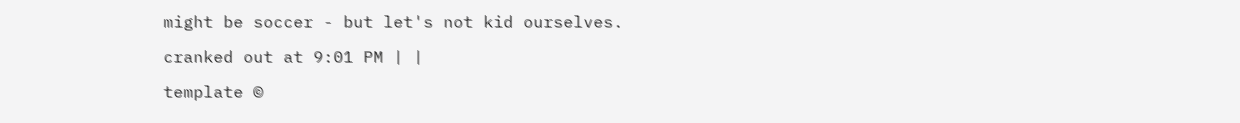might be soccer - but let's not kid ourselves.

cranked out at 9:01 PM | |

template ©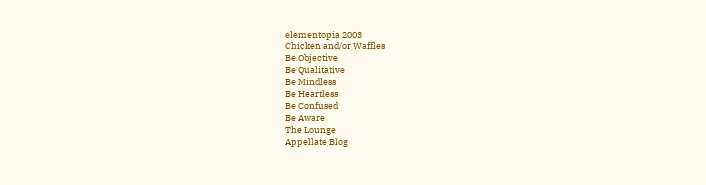elementopia 2003
Chicken and/or Waffles
Be Objective
Be Qualitative
Be Mindless
Be Heartless
Be Confused
Be Aware
The Lounge
Appellate Blog